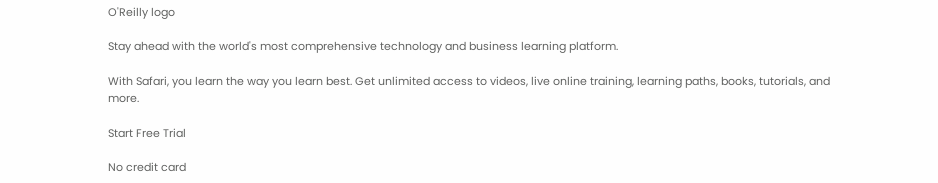O'Reilly logo

Stay ahead with the world's most comprehensive technology and business learning platform.

With Safari, you learn the way you learn best. Get unlimited access to videos, live online training, learning paths, books, tutorials, and more.

Start Free Trial

No credit card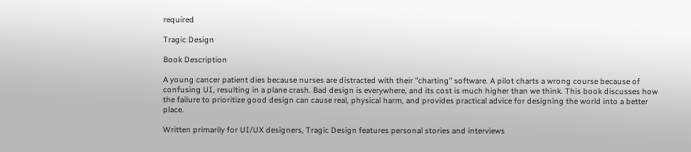required

Tragic Design

Book Description

A young cancer patient dies because nurses are distracted with their "charting" software. A pilot charts a wrong course because of confusing UI, resulting in a plane crash. Bad design is everywhere, and its cost is much higher than we think. This book discusses how the failure to prioritize good design can cause real, physical harm, and provides practical advice for designing the world into a better place.

Written primarily for UI/UX designers, Tragic Design features personal stories and interviews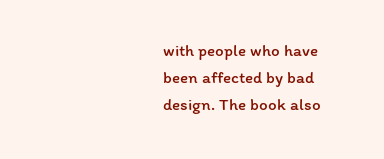with people who have been affected by bad design. The book also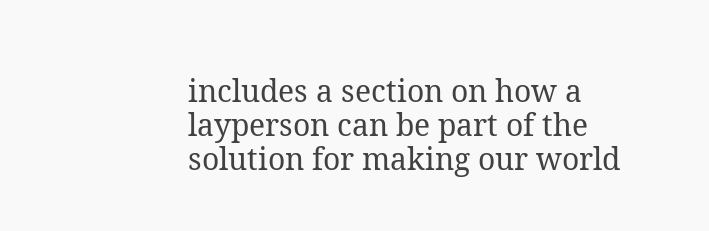includes a section on how a layperson can be part of the solution for making our world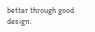better through good design.